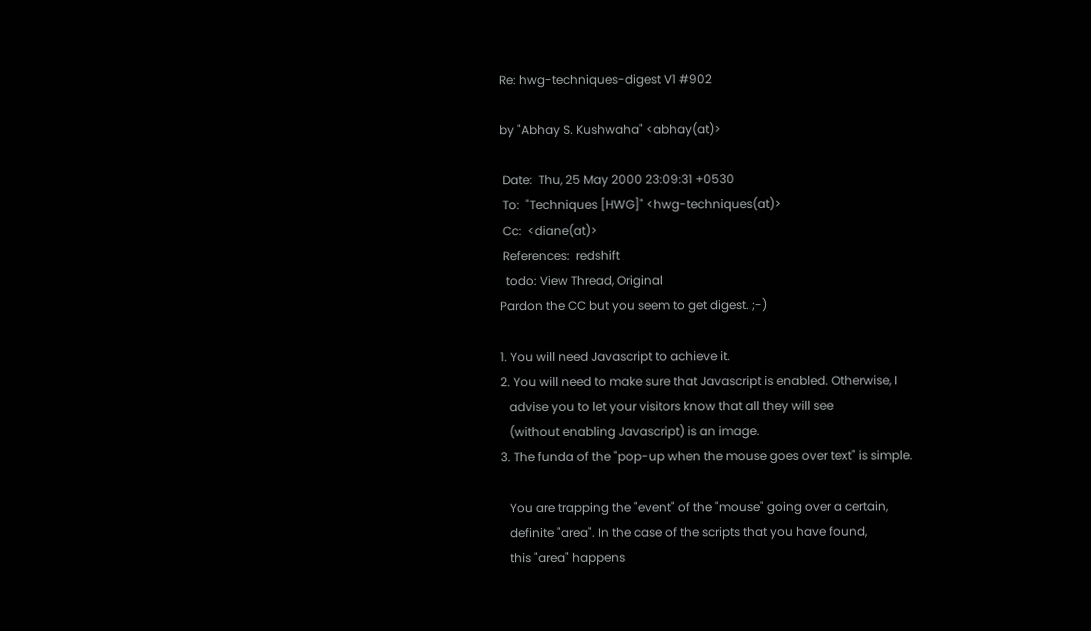Re: hwg-techniques-digest V1 #902

by "Abhay S. Kushwaha" <abhay(at)>

 Date:  Thu, 25 May 2000 23:09:31 +0530
 To:  "Techniques [HWG]" <hwg-techniques(at)>
 Cc:  <diane(at)>
 References:  redshift
  todo: View Thread, Original
Pardon the CC but you seem to get digest. ;-)

1. You will need Javascript to achieve it.
2. You will need to make sure that Javascript is enabled. Otherwise, I
   advise you to let your visitors know that all they will see
   (without enabling Javascript) is an image.
3. The funda of the "pop-up when the mouse goes over text" is simple.

   You are trapping the "event" of the "mouse" going over a certain,
   definite "area". In the case of the scripts that you have found,
   this "area" happens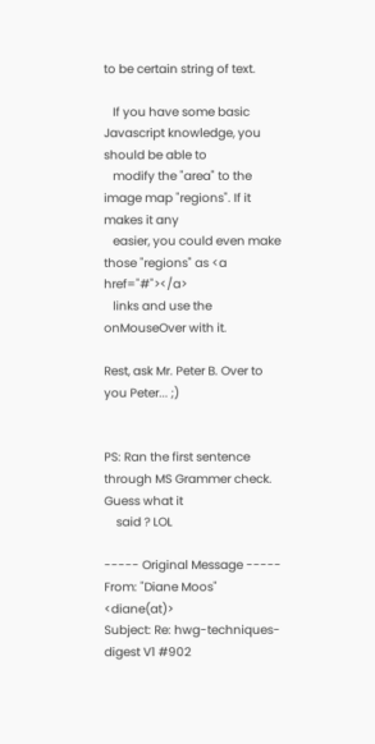to be certain string of text.

   If you have some basic Javascript knowledge, you should be able to
   modify the "area" to the image map "regions". If it makes it any
   easier, you could even make those "regions" as <a href="#"></a>
   links and use the onMouseOver with it.

Rest, ask Mr. Peter B. Over to you Peter... ;)


PS: Ran the first sentence through MS Grammer check. Guess what it
    said ? LOL

----- Original Message -----
From: "Diane Moos" <diane(at)>
Subject: Re: hwg-techniques-digest V1 #902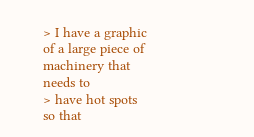> I have a graphic of a large piece of machinery that needs to
> have hot spots so that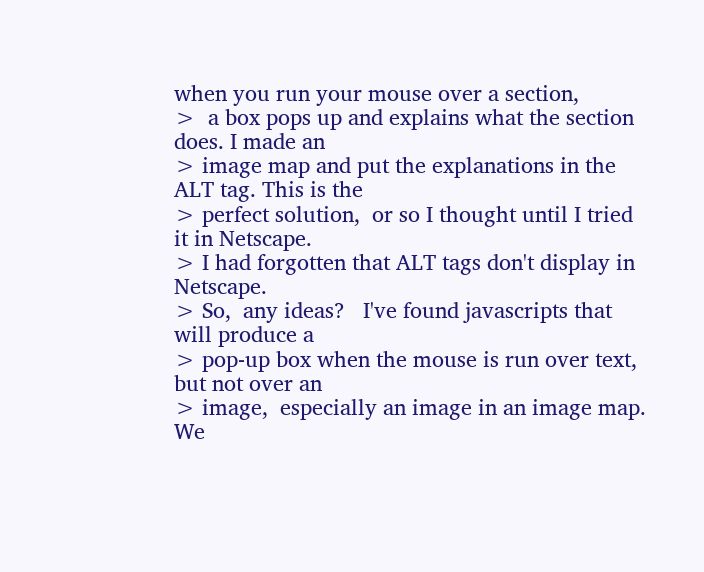when you run your mouse over a section,
>  a box pops up and explains what the section does. I made an
> image map and put the explanations in the ALT tag. This is the
> perfect solution,  or so I thought until I tried it in Netscape.
> I had forgotten that ALT tags don't display in Netscape.
> So,  any ideas?   I've found javascripts that will produce a
> pop-up box when the mouse is run over text,  but not over an
> image,  especially an image in an image map.   We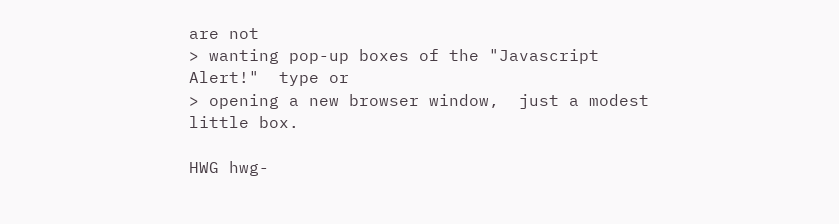are not
> wanting pop-up boxes of the "Javascript Alert!"  type or
> opening a new browser window,  just a modest little box.

HWG hwg-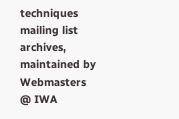techniques mailing list archives, maintained by Webmasters @ IWA